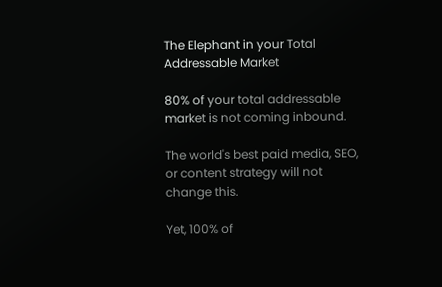The Elephant in your Total Addressable Market

80% of your total addressable market is not coming inbound.

The world's best paid media, SEO, or content strategy will not change this.

Yet, 100% of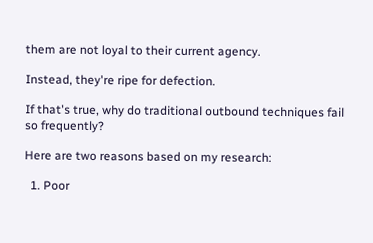them are not loyal to their current agency.

Instead, they're ripe for defection.

If that's true, why do traditional outbound techniques fail so frequently?

Here are two reasons based on my research:

  1. Poor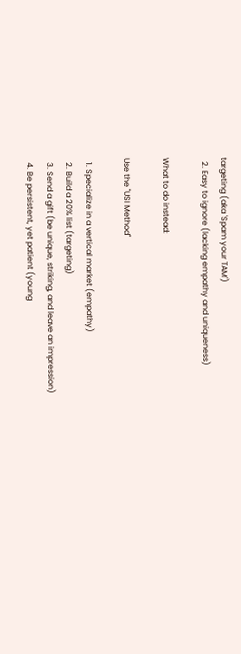targeting (aka 'Spam your TAM')
  2. Easy to ignore (lacking empathy and uniqueness)

What to do instead:

Use the "USI Method"

  1. Specialize in a vertical market (empathy)
  2. Build a 20% list (targeting)
  3. Send a gift (be unique, striking, and leave an impression)
  4. Be persistent, yet patient (young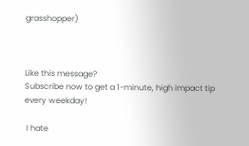grasshopper)



Like this message?
Subscribe now to get a 1-minute, high impact tip every weekday!

 I hate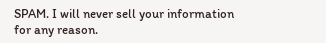SPAM. I will never sell your information for any reason.